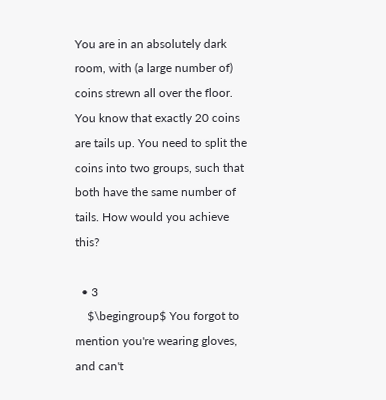You are in an absolutely dark room, with (a large number of) coins strewn all over the floor. You know that exactly 20 coins are tails up. You need to split the coins into two groups, such that both have the same number of tails. How would you achieve this?

  • 3
    $\begingroup$ You forgot to mention you're wearing gloves, and can't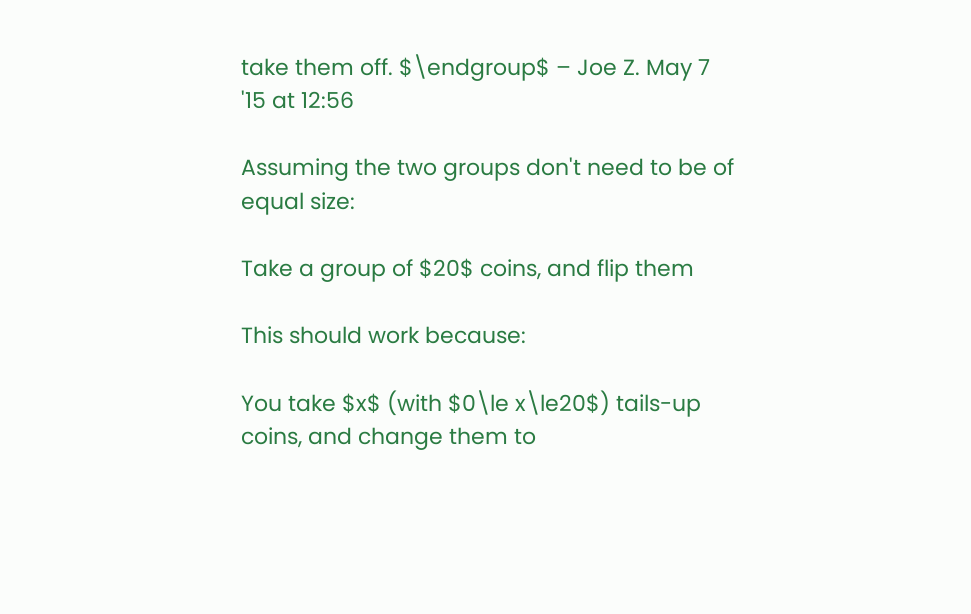take them off. $\endgroup$ – Joe Z. May 7 '15 at 12:56

Assuming the two groups don't need to be of equal size:

Take a group of $20$ coins, and flip them

This should work because:

You take $x$ (with $0\le x\le20$) tails-up coins, and change them to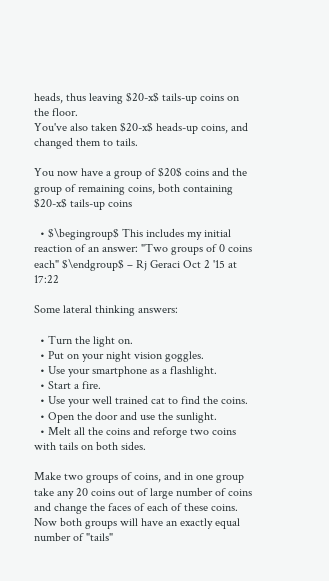heads, thus leaving $20-x$ tails-up coins on the floor.
You've also taken $20-x$ heads-up coins, and changed them to tails.

You now have a group of $20$ coins and the group of remaining coins, both containing $20-x$ tails-up coins

  • $\begingroup$ This includes my initial reaction of an answer: "Two groups of 0 coins each" $\endgroup$ – Rj Geraci Oct 2 '15 at 17:22

Some lateral thinking answers:

  • Turn the light on.
  • Put on your night vision goggles.
  • Use your smartphone as a flashlight.
  • Start a fire.
  • Use your well trained cat to find the coins.
  • Open the door and use the sunlight.
  • Melt all the coins and reforge two coins with tails on both sides.

Make two groups of coins, and in one group take any 20 coins out of large number of coins and change the faces of each of these coins. Now both groups will have an exactly equal number of "tails"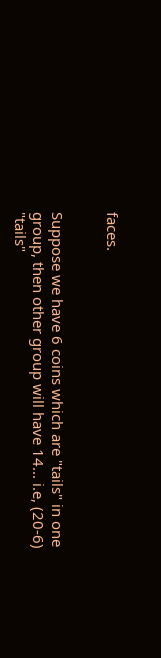faces.


Suppose we have 6 coins which are "tails" in one group, then other group will have 14... i.e, (20-6) "tails"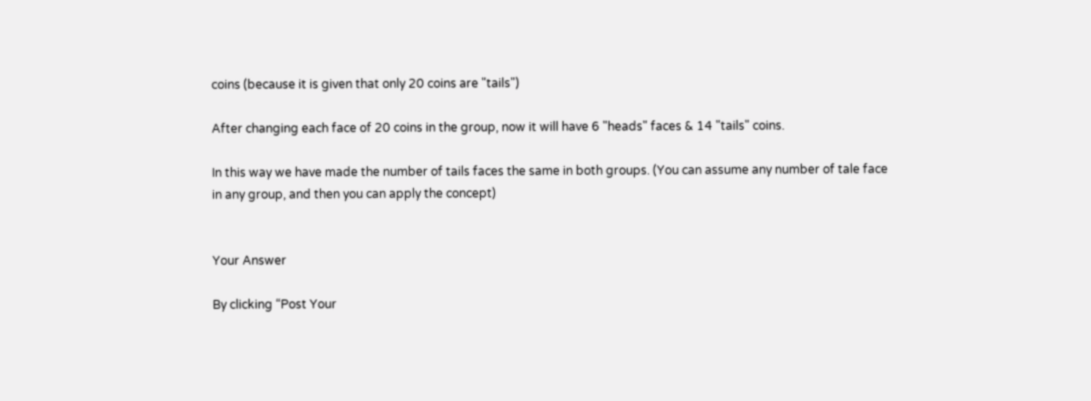coins (because it is given that only 20 coins are "tails")

After changing each face of 20 coins in the group, now it will have 6 "heads" faces & 14 "tails" coins.

In this way we have made the number of tails faces the same in both groups. (You can assume any number of tale face in any group, and then you can apply the concept)


Your Answer

By clicking “Post Your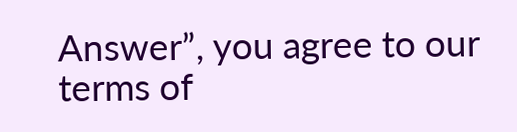Answer”, you agree to our terms of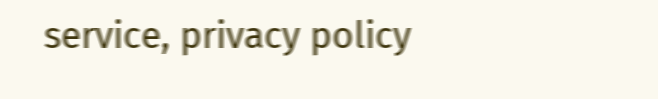service, privacy policy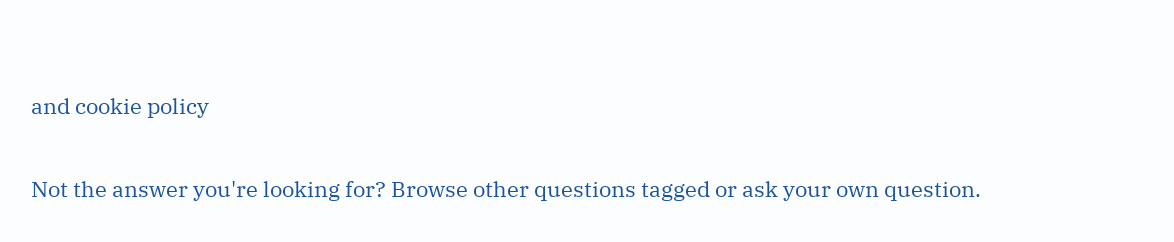and cookie policy

Not the answer you're looking for? Browse other questions tagged or ask your own question.